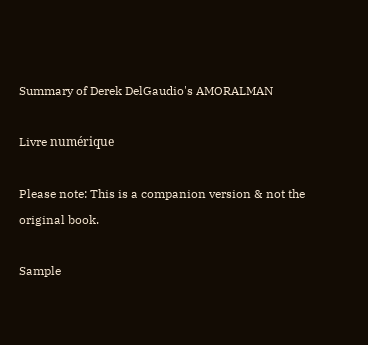Summary of Derek DelGaudio's AMORALMAN

Livre numérique

Please note: This is a companion version & not the original book.

Sample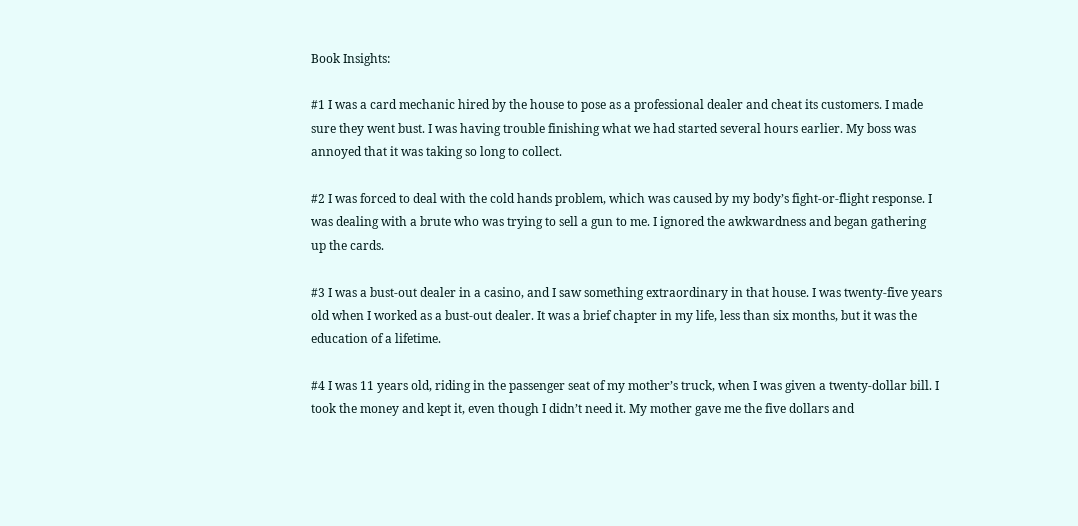Book Insights:

#1 I was a card mechanic hired by the house to pose as a professional dealer and cheat its customers. I made sure they went bust. I was having trouble finishing what we had started several hours earlier. My boss was annoyed that it was taking so long to collect.

#2 I was forced to deal with the cold hands problem, which was caused by my body’s fight-or-flight response. I was dealing with a brute who was trying to sell a gun to me. I ignored the awkwardness and began gathering up the cards.

#3 I was a bust-out dealer in a casino, and I saw something extraordinary in that house. I was twenty-five years old when I worked as a bust-out dealer. It was a brief chapter in my life, less than six months, but it was the education of a lifetime.

#4 I was 11 years old, riding in the passenger seat of my mother’s truck, when I was given a twenty-dollar bill. I took the money and kept it, even though I didn’t need it. My mother gave me the five dollars and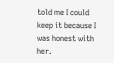told me I could keep it because I was honest with her.